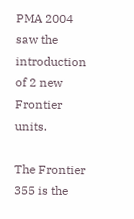PMA 2004 saw the introduction of 2 new Frontier units.

The Frontier 355 is the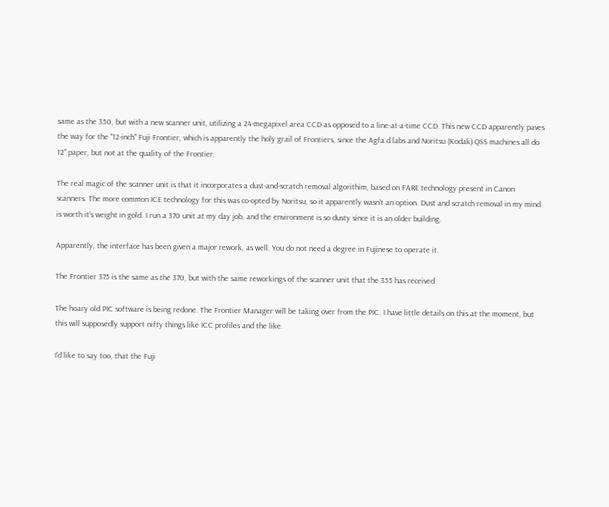same as the 350, but with a new scanner unit, utilizing a 24-megapixel area CCD as opposed to a line-at-a-time CCD. This new CCD apparently paves the way for the "12-inch" Fuji Frontier, which is apparently the holy grail of Frontiers, since the Agfa d.labs and Noritsu (Kodak) QSS machines all do 12" paper, but not at the quality of the Frontier.

The real magic of the scanner unit is that it incorporates a dust-and-scratch removal algorithim, based on FARE technology present in Canon scanners. The more common ICE technology for this was co-opted by Noritsu, so it apparently wasn't an option. Dust and scratch removal in my mind is worth it's weight in gold. I run a 370 unit at my day job, and the environment is so dusty since it is an older building.

Apparently, the interface has been given a major rework, as well. You do not need a degree in Fujinese to operate it.

The Frontier 375 is the same as the 370, but with the same reworkings of the scanner unit that the 355 has received.

The hoary old PIC software is being redone. The Frontier Manager will be taking over from the PIC. I have little details on this at the moment, but this will supposedly support nifty things like ICC profiles and the like.

I'd like to say too, that the Fuji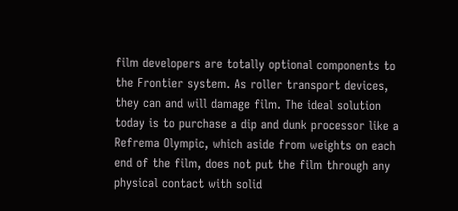film developers are totally optional components to the Frontier system. As roller transport devices, they can and will damage film. The ideal solution today is to purchase a dip and dunk processor like a Refrema Olympic, which aside from weights on each end of the film, does not put the film through any physical contact with solid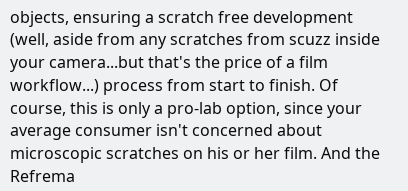objects, ensuring a scratch free development (well, aside from any scratches from scuzz inside your camera...but that's the price of a film workflow...) process from start to finish. Of course, this is only a pro-lab option, since your average consumer isn't concerned about microscopic scratches on his or her film. And the Refrema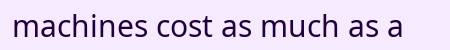machines cost as much as a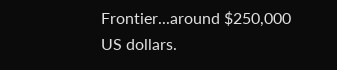Frontier...around $250,000 US dollars.